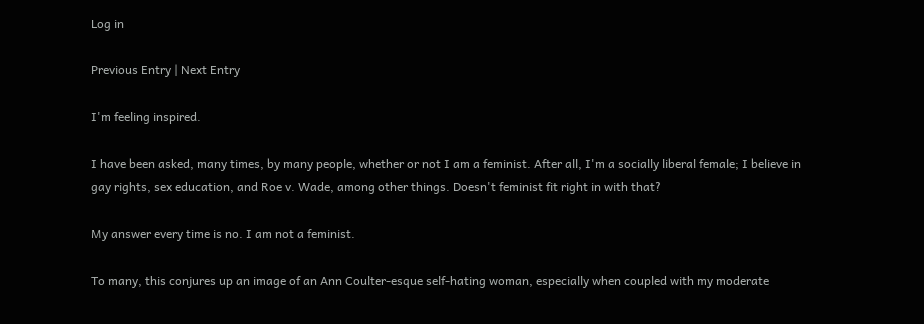Log in

Previous Entry | Next Entry

I'm feeling inspired.

I have been asked, many times, by many people, whether or not I am a feminist. After all, I'm a socially liberal female; I believe in gay rights, sex education, and Roe v. Wade, among other things. Doesn't feminist fit right in with that?

My answer every time is no. I am not a feminist.

To many, this conjures up an image of an Ann Coulter-esque self-hating woman, especially when coupled with my moderate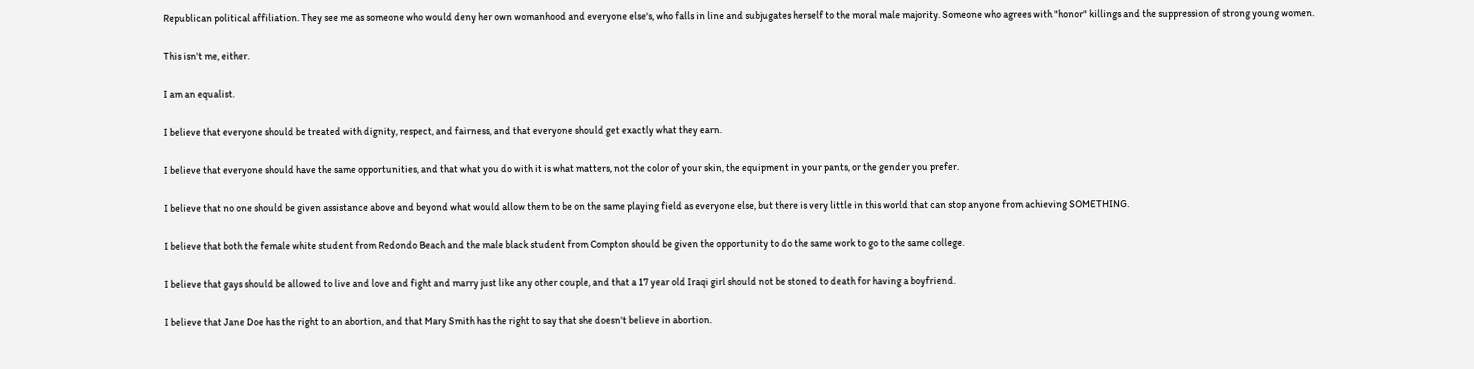Republican political affiliation. They see me as someone who would deny her own womanhood and everyone else's, who falls in line and subjugates herself to the moral male majority. Someone who agrees with "honor" killings and the suppression of strong young women.

This isn't me, either.

I am an equalist.

I believe that everyone should be treated with dignity, respect, and fairness, and that everyone should get exactly what they earn.

I believe that everyone should have the same opportunities, and that what you do with it is what matters, not the color of your skin, the equipment in your pants, or the gender you prefer.

I believe that no one should be given assistance above and beyond what would allow them to be on the same playing field as everyone else, but there is very little in this world that can stop anyone from achieving SOMETHING.

I believe that both the female white student from Redondo Beach and the male black student from Compton should be given the opportunity to do the same work to go to the same college.

I believe that gays should be allowed to live and love and fight and marry just like any other couple, and that a 17 year old Iraqi girl should not be stoned to death for having a boyfriend.

I believe that Jane Doe has the right to an abortion, and that Mary Smith has the right to say that she doesn't believe in abortion.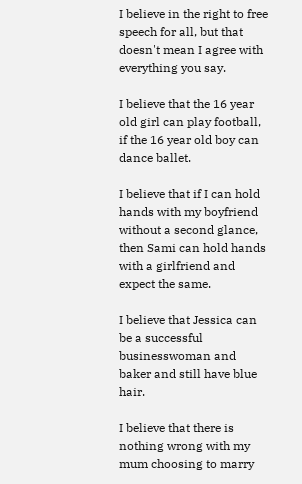I believe in the right to free speech for all, but that doesn't mean I agree with everything you say.

I believe that the 16 year old girl can play football, if the 16 year old boy can dance ballet.

I believe that if I can hold hands with my boyfriend without a second glance, then Sami can hold hands with a girlfriend and expect the same.

I believe that Jessica can be a successful businesswoman and baker and still have blue hair.

I believe that there is nothing wrong with my mum choosing to marry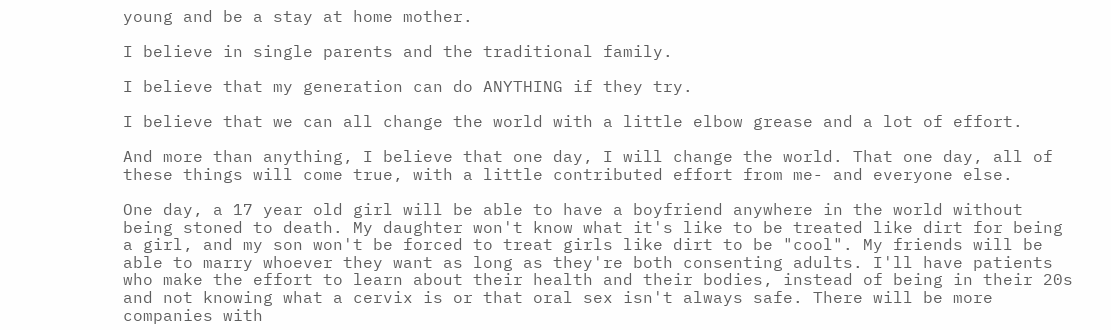young and be a stay at home mother.

I believe in single parents and the traditional family.

I believe that my generation can do ANYTHING if they try.

I believe that we can all change the world with a little elbow grease and a lot of effort.

And more than anything, I believe that one day, I will change the world. That one day, all of these things will come true, with a little contributed effort from me- and everyone else.

One day, a 17 year old girl will be able to have a boyfriend anywhere in the world without being stoned to death. My daughter won't know what it's like to be treated like dirt for being a girl, and my son won't be forced to treat girls like dirt to be "cool". My friends will be able to marry whoever they want as long as they're both consenting adults. I'll have patients who make the effort to learn about their health and their bodies, instead of being in their 20s and not knowing what a cervix is or that oral sex isn't always safe. There will be more companies with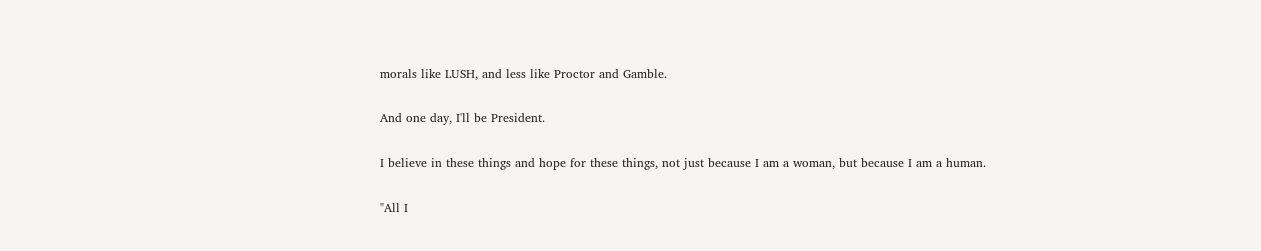morals like LUSH, and less like Proctor and Gamble.

And one day, I'll be President.

I believe in these things and hope for these things, not just because I am a woman, but because I am a human.

"All I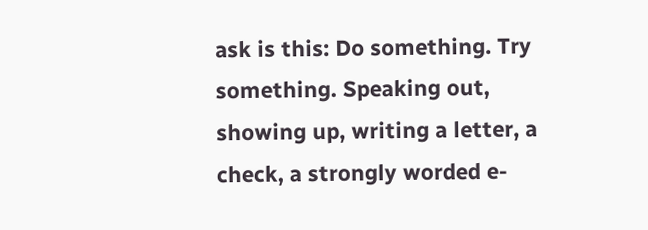ask is this: Do something. Try something. Speaking out, showing up, writing a letter, a check, a strongly worded e-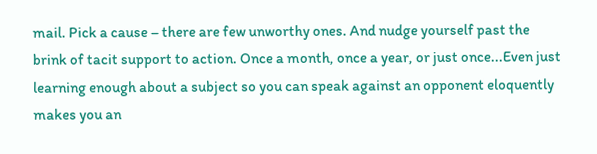mail. Pick a cause – there are few unworthy ones. And nudge yourself past the brink of tacit support to action. Once a month, once a year, or just once...Even just learning enough about a subject so you can speak against an opponent eloquently makes you an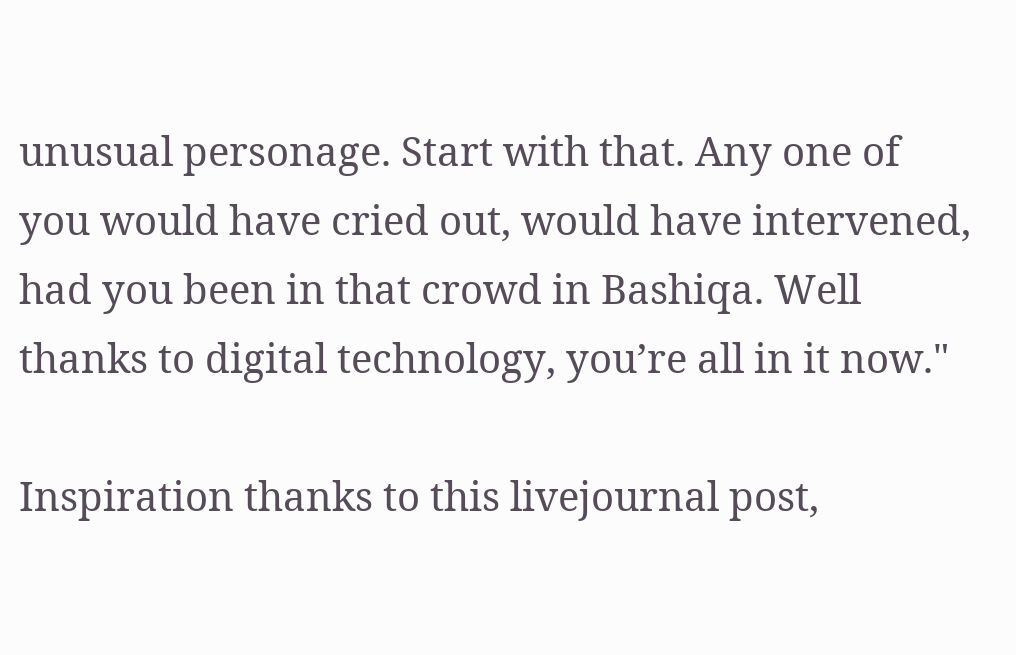unusual personage. Start with that. Any one of you would have cried out, would have intervened, had you been in that crowd in Bashiqa. Well thanks to digital technology, you’re all in it now."

Inspiration thanks to this livejournal post,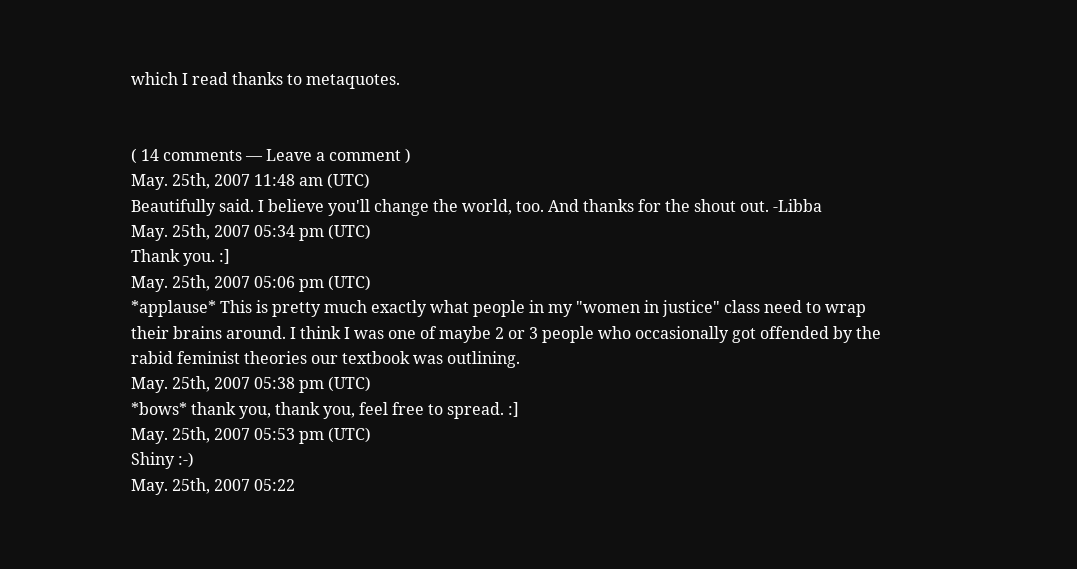which I read thanks to metaquotes.


( 14 comments — Leave a comment )
May. 25th, 2007 11:48 am (UTC)
Beautifully said. I believe you'll change the world, too. And thanks for the shout out. -Libba
May. 25th, 2007 05:34 pm (UTC)
Thank you. :]
May. 25th, 2007 05:06 pm (UTC)
*applause* This is pretty much exactly what people in my "women in justice" class need to wrap their brains around. I think I was one of maybe 2 or 3 people who occasionally got offended by the rabid feminist theories our textbook was outlining.
May. 25th, 2007 05:38 pm (UTC)
*bows* thank you, thank you, feel free to spread. :]
May. 25th, 2007 05:53 pm (UTC)
Shiny :-)
May. 25th, 2007 05:22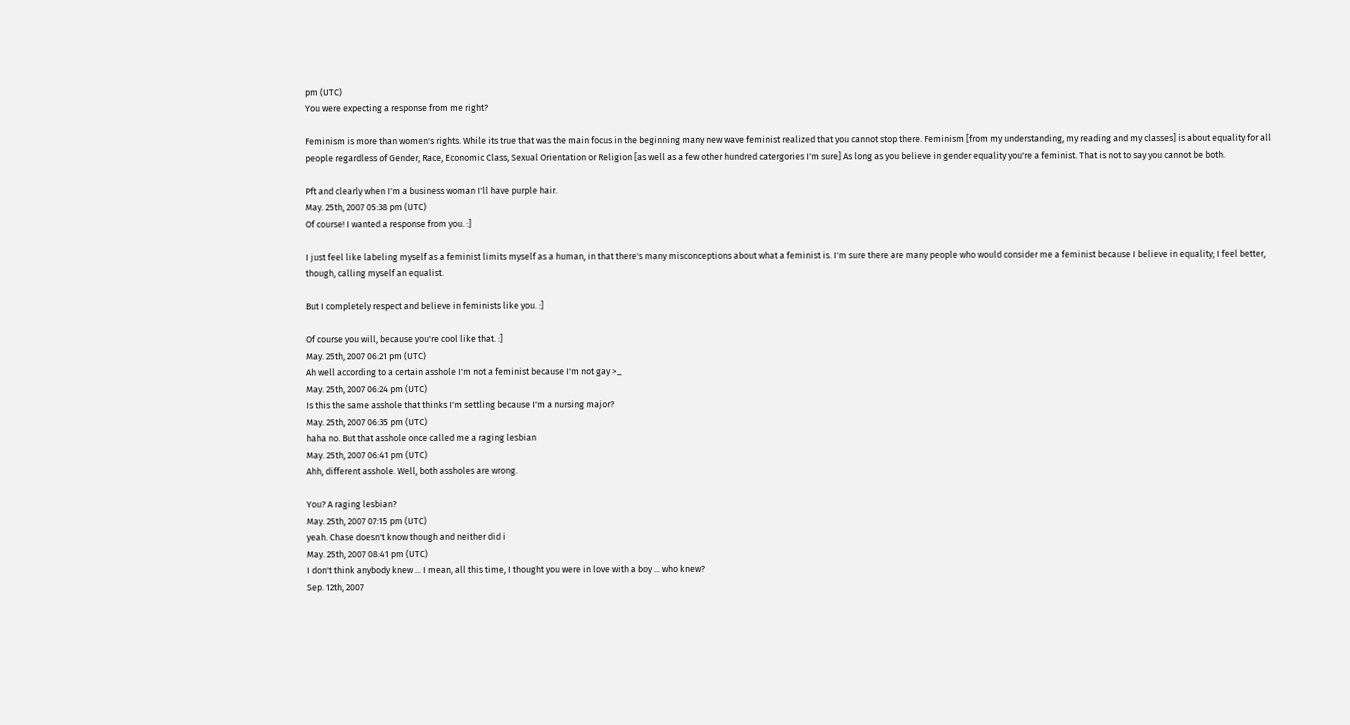pm (UTC)
You were expecting a response from me right?

Feminism is more than women's rights. While its true that was the main focus in the beginning many new wave feminist realized that you cannot stop there. Feminism [from my understanding, my reading and my classes] is about equality for all people regardless of Gender, Race, Economic Class, Sexual Orientation or Religion [as well as a few other hundred catergories I'm sure] As long as you believe in gender equality you're a feminist. That is not to say you cannot be both.

Pft and clearly when I'm a business woman I'll have purple hair.
May. 25th, 2007 05:38 pm (UTC)
Of course! I wanted a response from you. :]

I just feel like labeling myself as a feminist limits myself as a human, in that there's many misconceptions about what a feminist is. I'm sure there are many people who would consider me a feminist because I believe in equality; I feel better, though, calling myself an equalist.

But I completely respect and believe in feminists like you. :]

Of course you will, because you're cool like that. :]
May. 25th, 2007 06:21 pm (UTC)
Ah well according to a certain asshole I'm not a feminist because I'm not gay >_
May. 25th, 2007 06:24 pm (UTC)
Is this the same asshole that thinks I'm settling because I'm a nursing major?
May. 25th, 2007 06:35 pm (UTC)
haha no. But that asshole once called me a raging lesbian
May. 25th, 2007 06:41 pm (UTC)
Ahh, different asshole. Well, both assholes are wrong.

You? A raging lesbian?
May. 25th, 2007 07:15 pm (UTC)
yeah. Chase doesn't know though and neither did i
May. 25th, 2007 08:41 pm (UTC)
I don't think anybody knew ... I mean, all this time, I thought you were in love with a boy ... who knew?
Sep. 12th, 2007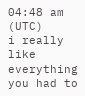04:48 am (UTC)
i really like everything you had to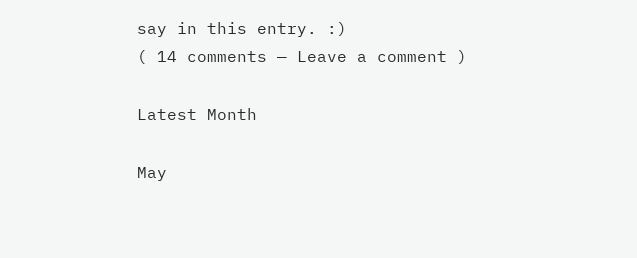say in this entry. :)
( 14 comments — Leave a comment )

Latest Month

May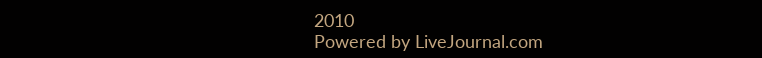2010
Powered by LiveJournal.com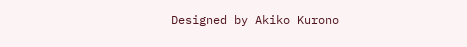Designed by Akiko Kurono